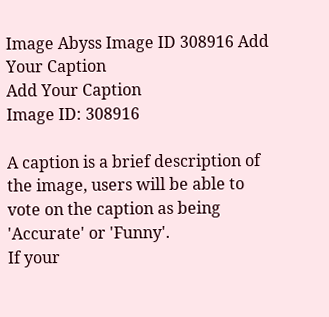Image Abyss Image ID 308916 Add Your Caption
Add Your Caption
Image ID: 308916

A caption is a brief description of the image, users will be able to vote on the caption as being 'Accurate' or 'Funny'.
If your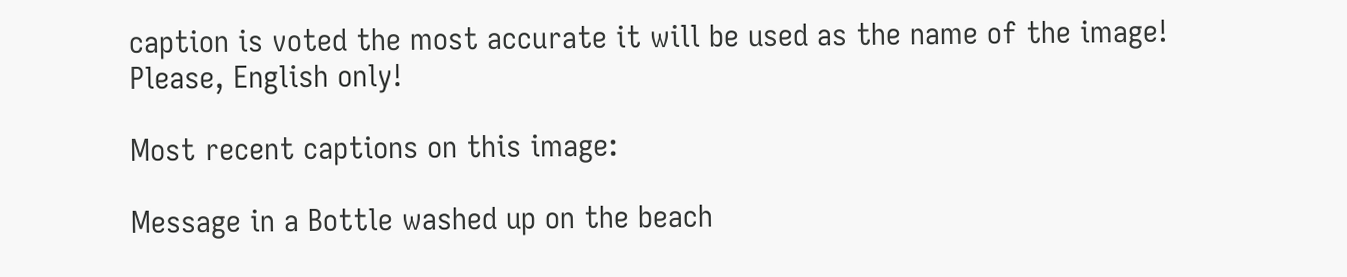caption is voted the most accurate it will be used as the name of the image!
Please, English only!

Most recent captions on this image:

Message in a Bottle washed up on the beach